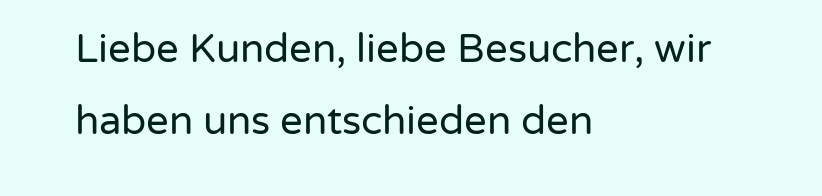Liebe Kunden, liebe Besucher, wir haben uns entschieden den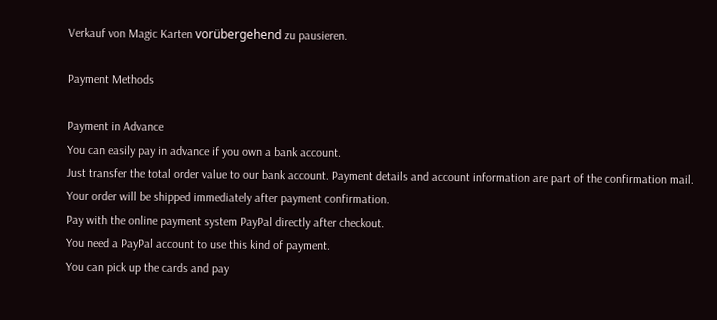Verkauf von Magic Karten vorübergehend zu pausieren.

Payment Methods

Payment in Advance
You can easily pay in advance if you own a bank account.
Just transfer the total order value to our bank account. Payment details and account information are part of the confirmation mail.
Your order will be shipped immediately after payment confirmation.
Pay with the online payment system PayPal directly after checkout.
You need a PayPal account to use this kind of payment.
You can pick up the cards and pay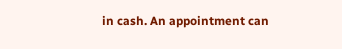in cash. An appointment can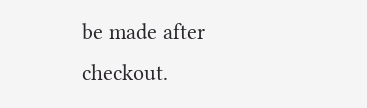be made after checkout.